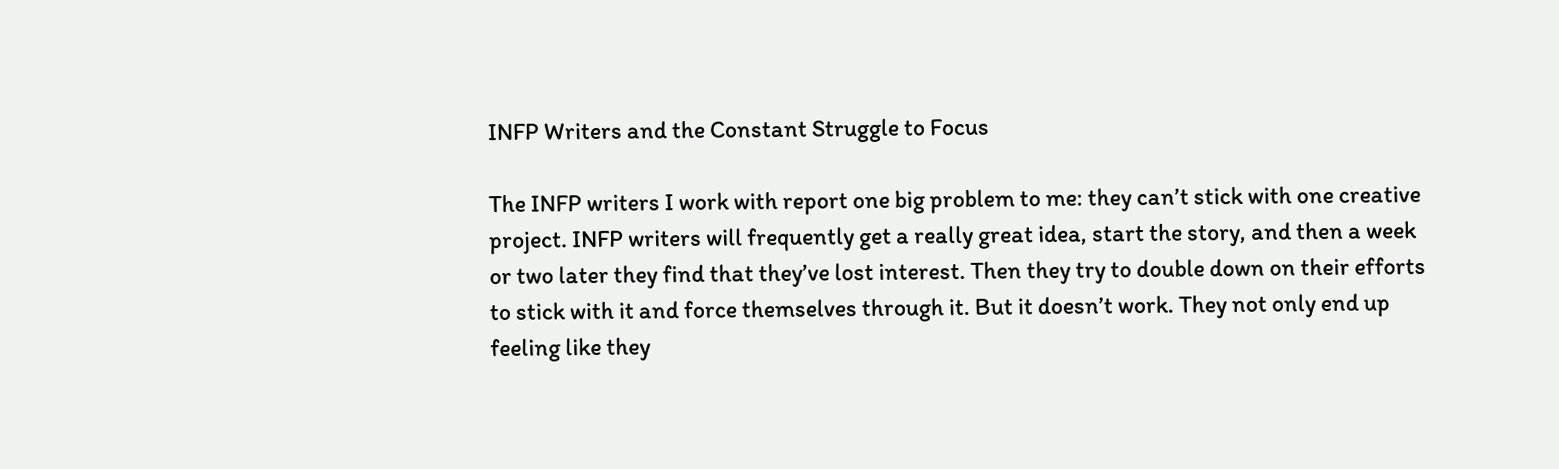INFP Writers and the Constant Struggle to Focus

The INFP writers I work with report one big problem to me: they can’t stick with one creative project. INFP writers will frequently get a really great idea, start the story, and then a week or two later they find that they’ve lost interest. Then they try to double down on their efforts to stick with it and force themselves through it. But it doesn’t work. They not only end up feeling like they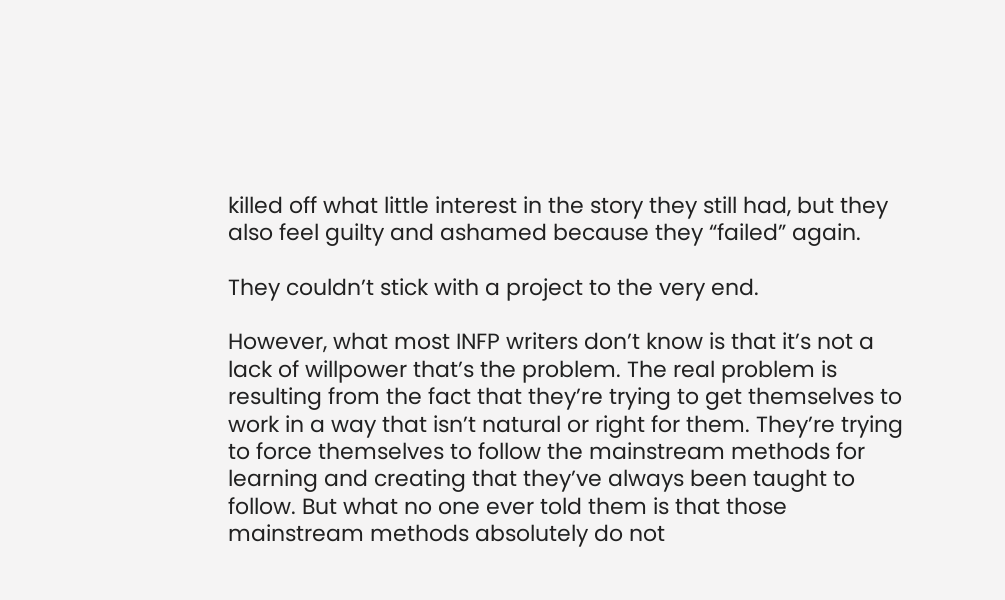killed off what little interest in the story they still had, but they also feel guilty and ashamed because they “failed” again.

They couldn’t stick with a project to the very end.

However, what most INFP writers don’t know is that it’s not a lack of willpower that’s the problem. The real problem is resulting from the fact that they’re trying to get themselves to work in a way that isn’t natural or right for them. They’re trying to force themselves to follow the mainstream methods for learning and creating that they’ve always been taught to follow. But what no one ever told them is that those mainstream methods absolutely do not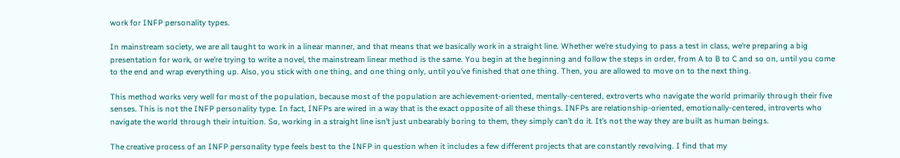work for INFP personality types.

In mainstream society, we are all taught to work in a linear manner, and that means that we basically work in a straight line. Whether we’re studying to pass a test in class, we’re preparing a big presentation for work, or we’re trying to write a novel, the mainstream linear method is the same. You begin at the beginning and follow the steps in order, from A to B to C and so on, until you come to the end and wrap everything up. Also, you stick with one thing, and one thing only, until you’ve finished that one thing. Then, you are allowed to move on to the next thing.

This method works very well for most of the population, because most of the population are achievement-oriented, mentally-centered, extroverts who navigate the world primarily through their five senses. This is not the INFP personality type. In fact, INFPs are wired in a way that is the exact opposite of all these things. INFPs are relationship-oriented, emotionally-centered, introverts who navigate the world through their intuition. So, working in a straight line isn’t just unbearably boring to them, they simply can’t do it. It’s not the way they are built as human beings.

The creative process of an INFP personality type feels best to the INFP in question when it includes a few different projects that are constantly revolving. I find that my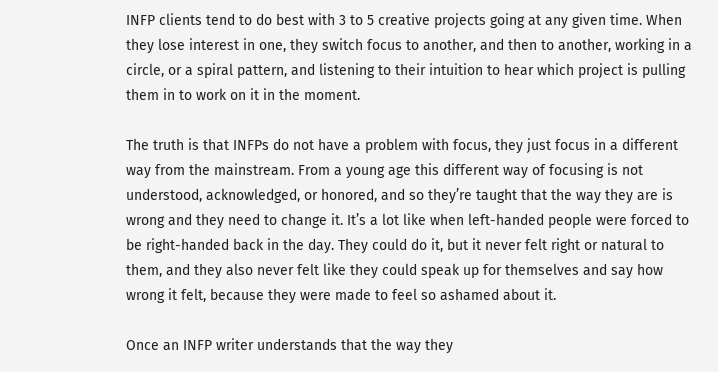INFP clients tend to do best with 3 to 5 creative projects going at any given time. When they lose interest in one, they switch focus to another, and then to another, working in a circle, or a spiral pattern, and listening to their intuition to hear which project is pulling them in to work on it in the moment.

The truth is that INFPs do not have a problem with focus, they just focus in a different way from the mainstream. From a young age this different way of focusing is not understood, acknowledged, or honored, and so they’re taught that the way they are is wrong and they need to change it. It’s a lot like when left-handed people were forced to be right-handed back in the day. They could do it, but it never felt right or natural to them, and they also never felt like they could speak up for themselves and say how wrong it felt, because they were made to feel so ashamed about it.

Once an INFP writer understands that the way they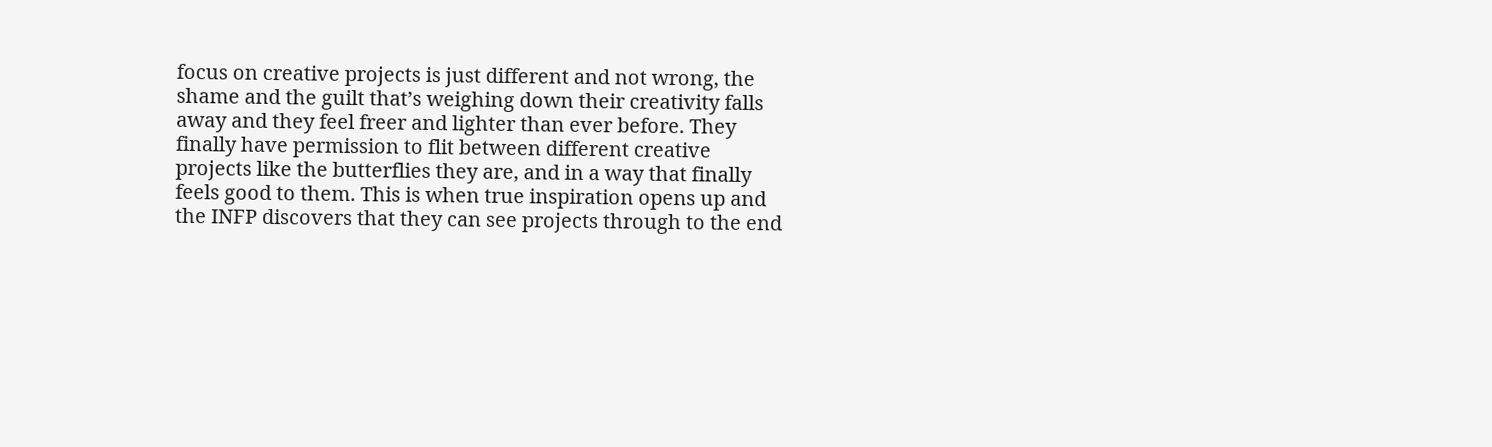focus on creative projects is just different and not wrong, the shame and the guilt that’s weighing down their creativity falls away and they feel freer and lighter than ever before. They finally have permission to flit between different creative projects like the butterflies they are, and in a way that finally feels good to them. This is when true inspiration opens up and the INFP discovers that they can see projects through to the end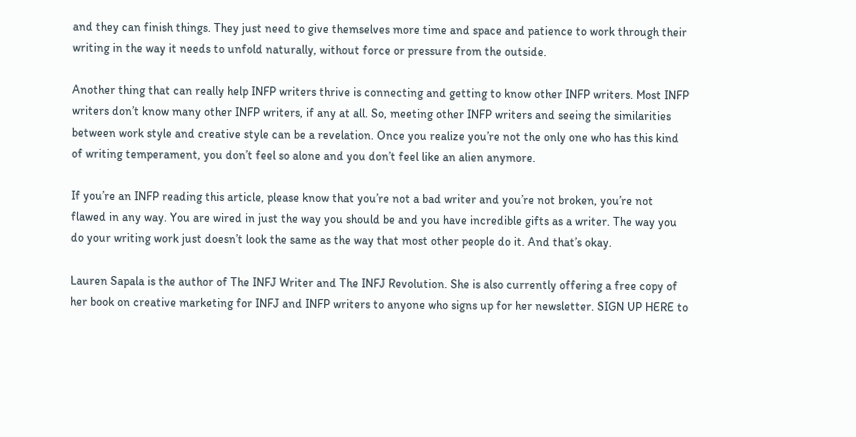and they can finish things. They just need to give themselves more time and space and patience to work through their writing in the way it needs to unfold naturally, without force or pressure from the outside.

Another thing that can really help INFP writers thrive is connecting and getting to know other INFP writers. Most INFP writers don’t know many other INFP writers, if any at all. So, meeting other INFP writers and seeing the similarities between work style and creative style can be a revelation. Once you realize you’re not the only one who has this kind of writing temperament, you don’t feel so alone and you don’t feel like an alien anymore.

If you’re an INFP reading this article, please know that you’re not a bad writer and you’re not broken, you’re not flawed in any way. You are wired in just the way you should be and you have incredible gifts as a writer. The way you do your writing work just doesn’t look the same as the way that most other people do it. And that’s okay.

Lauren Sapala is the author of The INFJ Writer and The INFJ Revolution. She is also currently offering a free copy of her book on creative marketing for INFJ and INFP writers to anyone who signs up for her newsletter. SIGN UP HERE to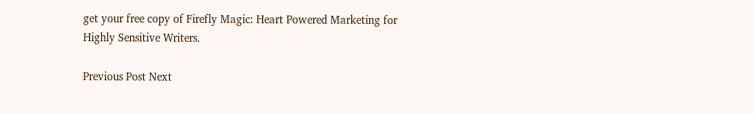get your free copy of Firefly Magic: Heart Powered Marketing for Highly Sensitive Writers.

Previous Post Next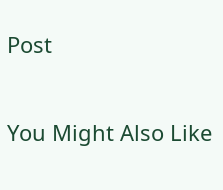Post

You Might Also Like